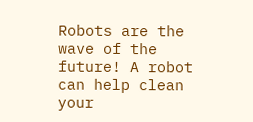Robots are the wave of the future! A robot can help clean your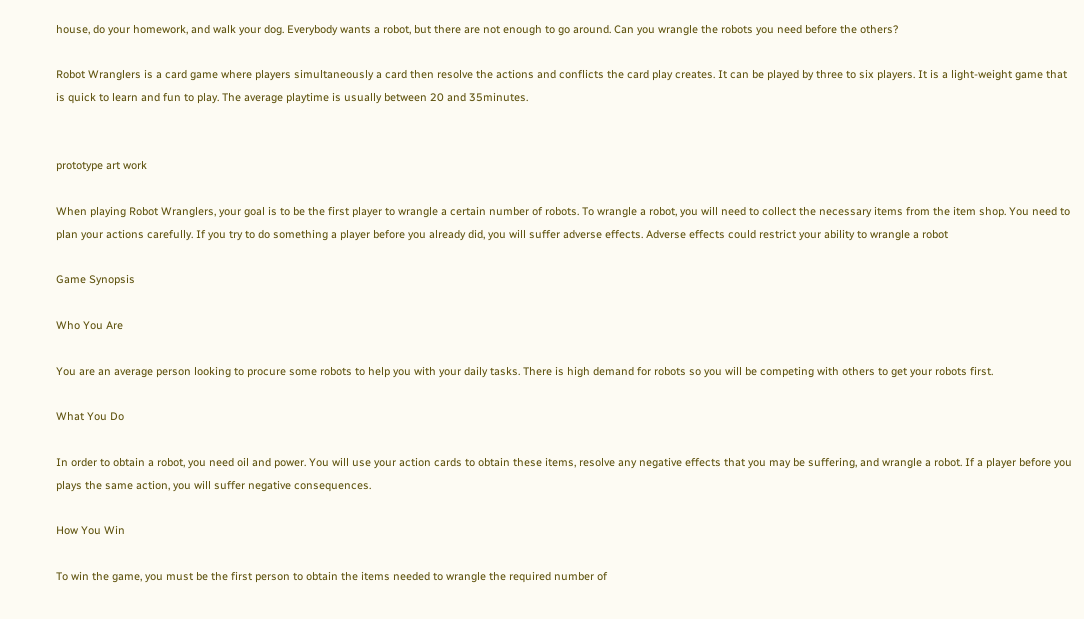house, do your homework, and walk your dog. Everybody wants a robot, but there are not enough to go around. Can you wrangle the robots you need before the others?

Robot Wranglers is a card game where players simultaneously a card then resolve the actions and conflicts the card play creates. It can be played by three to six players. It is a light-weight game that is quick to learn and fun to play. The average playtime is usually between 20 and 35minutes.


prototype art work

When playing Robot Wranglers, your goal is to be the first player to wrangle a certain number of robots. To wrangle a robot, you will need to collect the necessary items from the item shop. You need to plan your actions carefully. If you try to do something a player before you already did, you will suffer adverse effects. Adverse effects could restrict your ability to wrangle a robot

Game Synopsis

Who You Are

You are an average person looking to procure some robots to help you with your daily tasks. There is high demand for robots so you will be competing with others to get your robots first.

What You Do

In order to obtain a robot, you need oil and power. You will use your action cards to obtain these items, resolve any negative effects that you may be suffering, and wrangle a robot. If a player before you plays the same action, you will suffer negative consequences.

How You Win

To win the game, you must be the first person to obtain the items needed to wrangle the required number of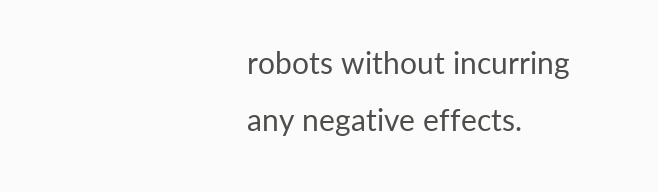robots without incurring any negative effects.